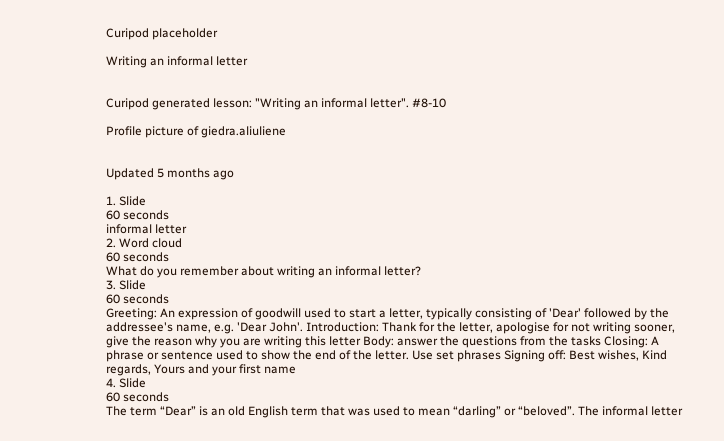Curipod placeholder

Writing an informal letter


Curipod generated lesson: "Writing an informal letter". #8-10

Profile picture of giedra.aliuliene


Updated 5 months ago

1. Slide
60 seconds
informal letter
2. Word cloud
60 seconds
What do you remember about writing an informal letter?
3. Slide
60 seconds
Greeting: An expression of goodwill used to start a letter, typically consisting of 'Dear' followed by the addressee's name, e.g. 'Dear John'. Introduction: Thank for the letter, apologise for not writing sooner, give the reason why you are writing this letter Body: answer the questions from the tasks Closing: A phrase or sentence used to show the end of the letter. Use set phrases Signing off: Best wishes, Kind regards, Yours and your first name
4. Slide
60 seconds
The term “Dear” is an old English term that was used to mean “darling” or “beloved”. The informal letter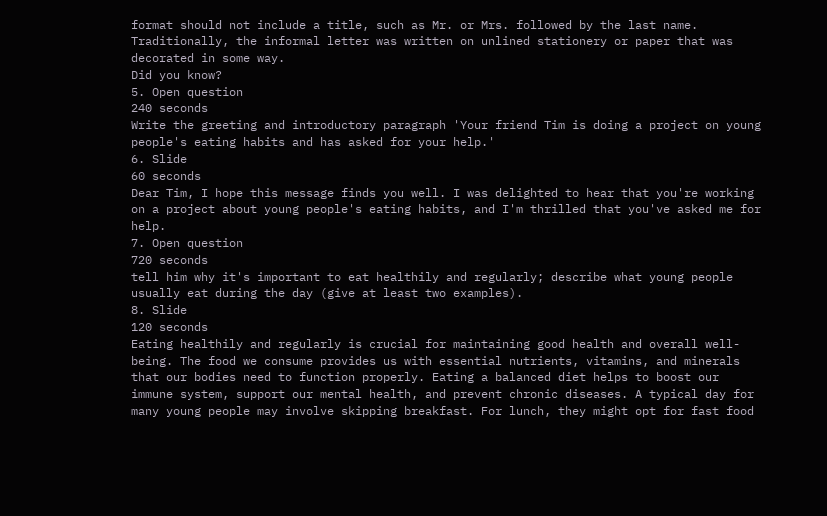format should not include a title, such as Mr. or Mrs. followed by the last name. Traditionally, the informal letter was written on unlined stationery or paper that was decorated in some way.
Did you know?
5. Open question
240 seconds
Write the greeting and introductory paragraph 'Your friend Tim is doing a project on young people's eating habits and has asked for your help.'
6. Slide
60 seconds
Dear Tim, I hope this message finds you well. I was delighted to hear that you're working on a project about young people's eating habits, and I'm thrilled that you've asked me for help.
7. Open question
720 seconds
tell him why it's important to eat healthily and regularly; describe what young people usually eat during the day (give at least two examples).
8. Slide
120 seconds
Eating healthily and regularly is crucial for maintaining good health and overall well-being. The food we consume provides us with essential nutrients, vitamins, and minerals that our bodies need to function properly. Eating a balanced diet helps to boost our immune system, support our mental health, and prevent chronic diseases. A typical day for many young people may involve skipping breakfast. For lunch, they might opt for fast food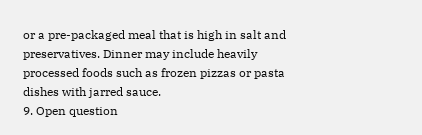or a pre-packaged meal that is high in salt and preservatives. Dinner may include heavily processed foods such as frozen pizzas or pasta dishes with jarred sauce.
9. Open question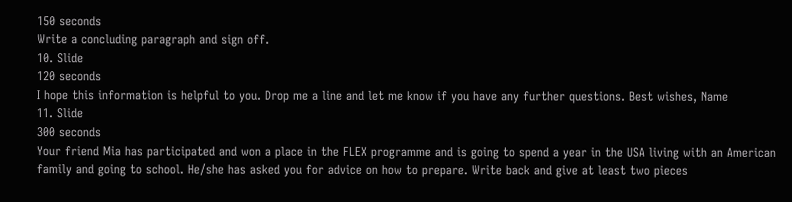150 seconds
Write a concluding paragraph and sign off.
10. Slide
120 seconds
I hope this information is helpful to you. Drop me a line and let me know if you have any further questions. Best wishes, Name
11. Slide
300 seconds
Your friend Mia has participated and won a place in the FLEX programme and is going to spend a year in the USA living with an American family and going to school. He/she has asked you for advice on how to prepare. Write back and give at least two pieces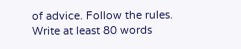of advice. Follow the rules. Write at least 80 words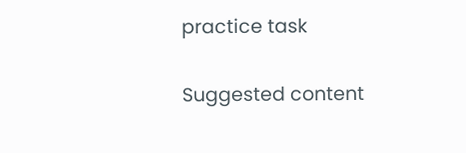practice task

Suggested content